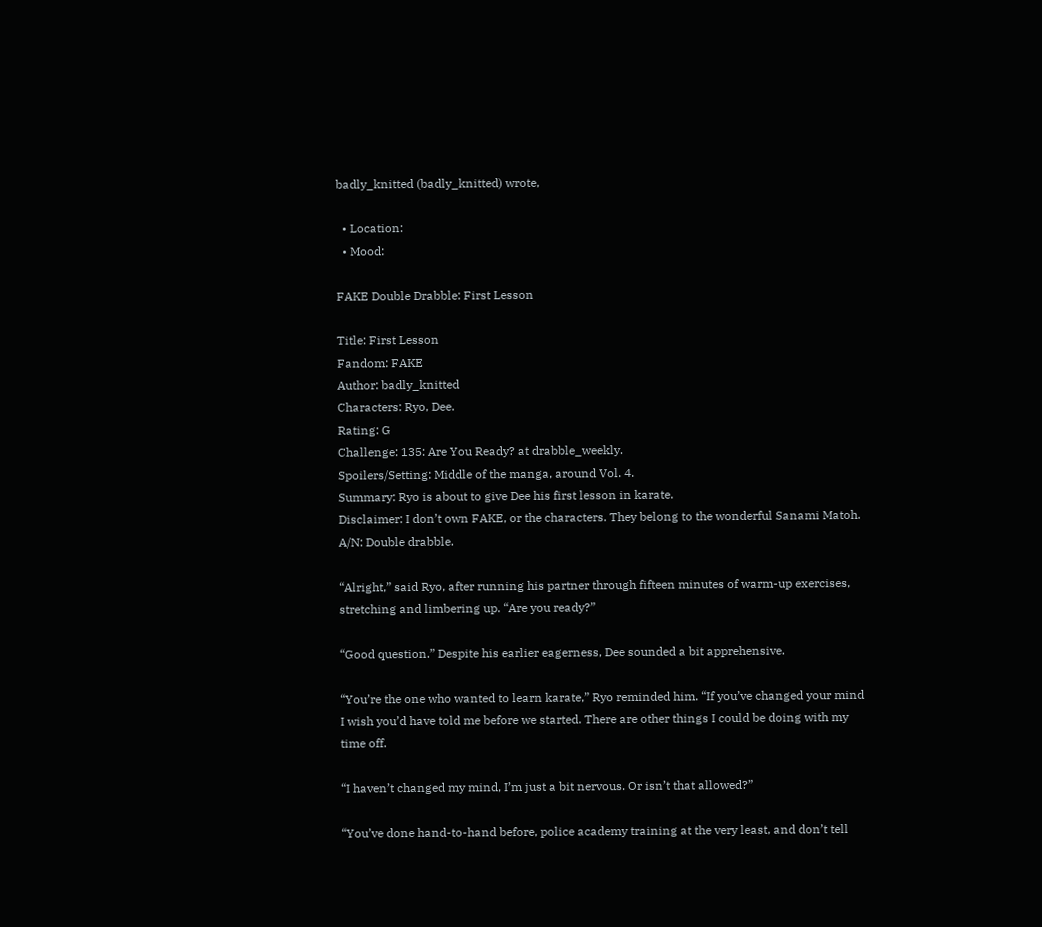badly_knitted (badly_knitted) wrote,

  • Location:
  • Mood:

FAKE Double Drabble: First Lesson

Title: First Lesson
Fandom: FAKE
Author: badly_knitted
Characters: Ryo, Dee.
Rating: G
Challenge: 135: Are You Ready? at drabble_weekly.
Spoilers/Setting: Middle of the manga, around Vol. 4.
Summary: Ryo is about to give Dee his first lesson in karate.
Disclaimer: I don’t own FAKE, or the characters. They belong to the wonderful Sanami Matoh.
A/N: Double drabble.

“Alright,” said Ryo, after running his partner through fifteen minutes of warm-up exercises, stretching and limbering up. “Are you ready?”

“Good question.” Despite his earlier eagerness, Dee sounded a bit apprehensive.

“You’re the one who wanted to learn karate,” Ryo reminded him. “If you’ve changed your mind I wish you’d have told me before we started. There are other things I could be doing with my time off.

“I haven’t changed my mind, I’m just a bit nervous. Or isn’t that allowed?”

“You’ve done hand-to-hand before, police academy training at the very least, and don’t tell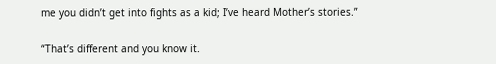me you didn’t get into fights as a kid; I’ve heard Mother’s stories.”

“That’s different and you know it.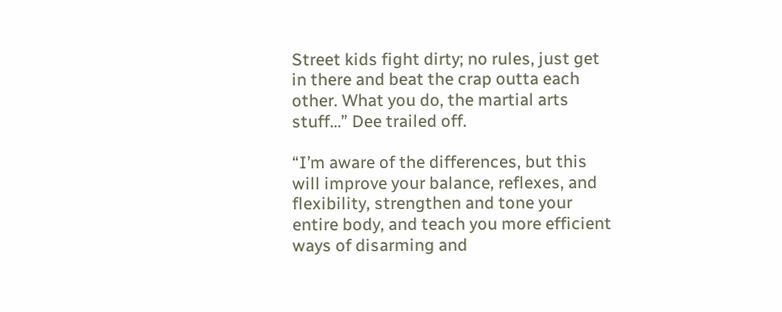Street kids fight dirty; no rules, just get in there and beat the crap outta each other. What you do, the martial arts stuff…” Dee trailed off.

“I’m aware of the differences, but this will improve your balance, reflexes, and flexibility, strengthen and tone your entire body, and teach you more efficient ways of disarming and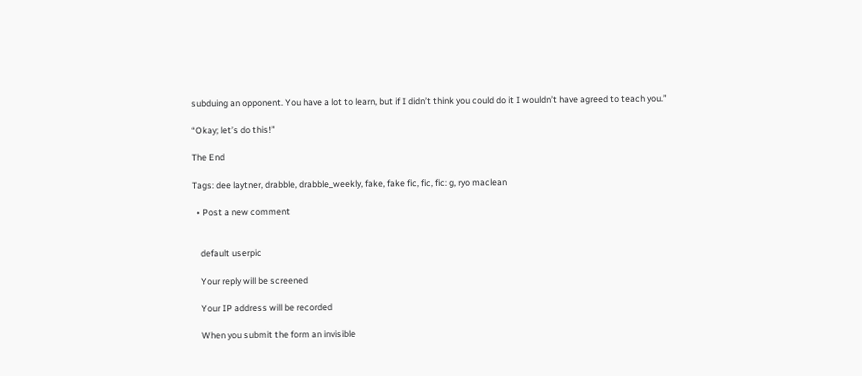subduing an opponent. You have a lot to learn, but if I didn’t think you could do it I wouldn’t have agreed to teach you.”

“Okay; let’s do this!”

The End

Tags: dee laytner, drabble, drabble_weekly, fake, fake fic, fic, fic: g, ryo maclean

  • Post a new comment


    default userpic

    Your reply will be screened

    Your IP address will be recorded

    When you submit the form an invisible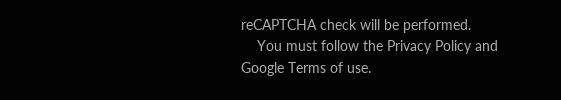reCAPTCHA check will be performed.
    You must follow the Privacy Policy and Google Terms of use.